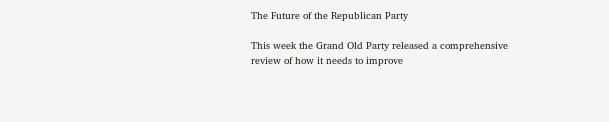The Future of the Republican Party

This week the Grand Old Party released a comprehensive review of how it needs to improve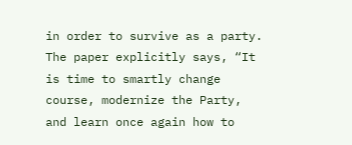in order to survive as a party. The paper explicitly says, “It is time to smartly change course, modernize the Party, and learn once again how to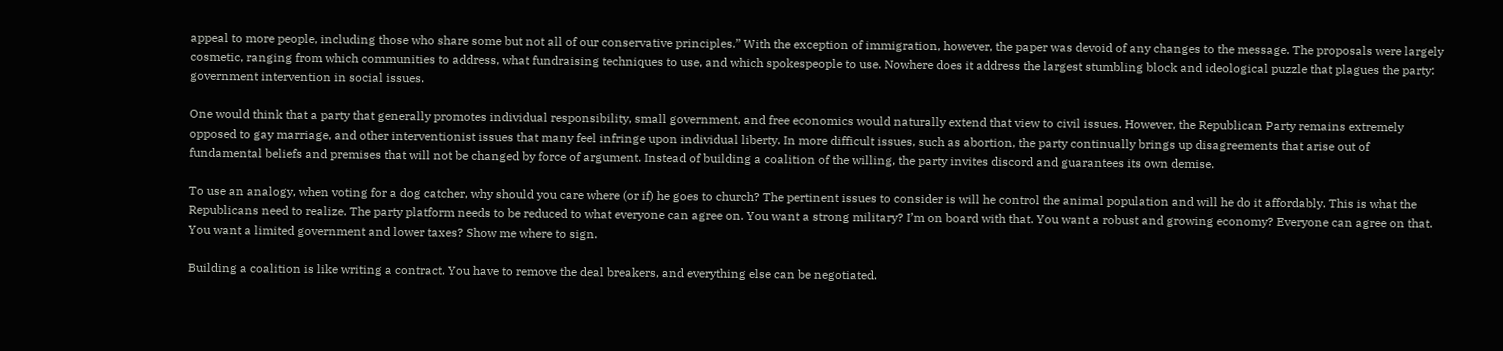appeal to more people, including those who share some but not all of our conservative principles.” With the exception of immigration, however, the paper was devoid of any changes to the message. The proposals were largely cosmetic, ranging from which communities to address, what fundraising techniques to use, and which spokespeople to use. Nowhere does it address the largest stumbling block and ideological puzzle that plagues the party: government intervention in social issues.

One would think that a party that generally promotes individual responsibility, small government, and free economics would naturally extend that view to civil issues. However, the Republican Party remains extremely opposed to gay marriage, and other interventionist issues that many feel infringe upon individual liberty. In more difficult issues, such as abortion, the party continually brings up disagreements that arise out of fundamental beliefs and premises that will not be changed by force of argument. Instead of building a coalition of the willing, the party invites discord and guarantees its own demise.

To use an analogy, when voting for a dog catcher, why should you care where (or if) he goes to church? The pertinent issues to consider is will he control the animal population and will he do it affordably. This is what the Republicans need to realize. The party platform needs to be reduced to what everyone can agree on. You want a strong military? I’m on board with that. You want a robust and growing economy? Everyone can agree on that. You want a limited government and lower taxes? Show me where to sign.

Building a coalition is like writing a contract. You have to remove the deal breakers, and everything else can be negotiated.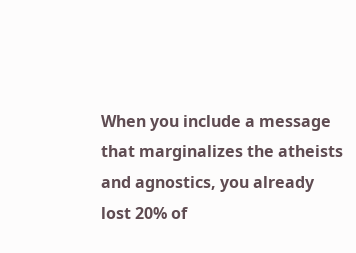When you include a message that marginalizes the atheists and agnostics, you already lost 20% of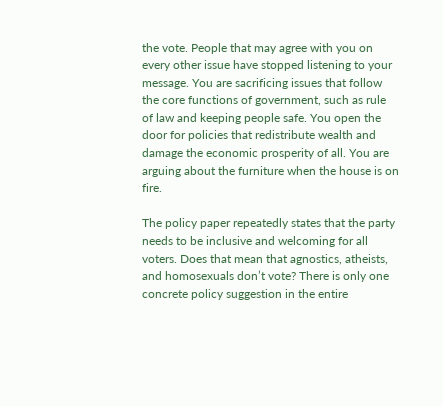the vote. People that may agree with you on every other issue have stopped listening to your message. You are sacrificing issues that follow the core functions of government, such as rule of law and keeping people safe. You open the door for policies that redistribute wealth and damage the economic prosperity of all. You are arguing about the furniture when the house is on fire.

The policy paper repeatedly states that the party needs to be inclusive and welcoming for all voters. Does that mean that agnostics, atheists, and homosexuals don’t vote? There is only one concrete policy suggestion in the entire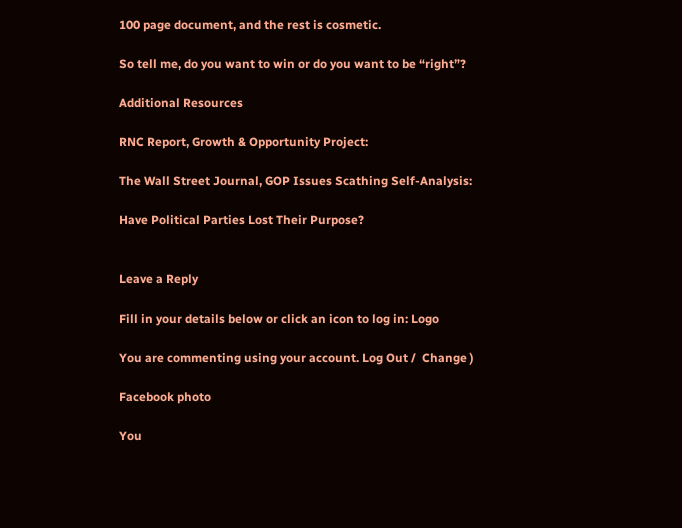100 page document, and the rest is cosmetic.

So tell me, do you want to win or do you want to be “right”?

Additional Resources

RNC Report, Growth & Opportunity Project:

The Wall Street Journal, GOP Issues Scathing Self-Analysis:

Have Political Parties Lost Their Purpose?


Leave a Reply

Fill in your details below or click an icon to log in: Logo

You are commenting using your account. Log Out /  Change )

Facebook photo

You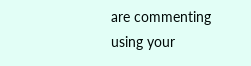are commenting using your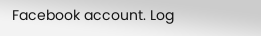Facebook account. Log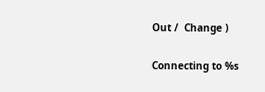Out /  Change )

Connecting to %s